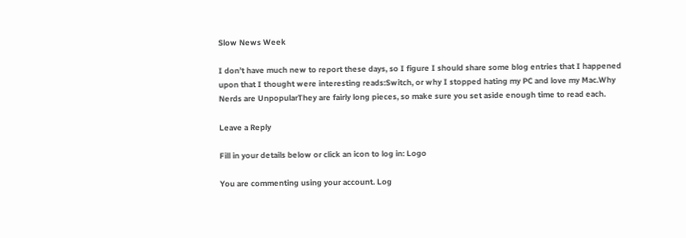Slow News Week

I don’t have much new to report these days, so I figure I should share some blog entries that I happened upon that I thought were interesting reads:Switch, or why I stopped hating my PC and love my Mac.Why Nerds are UnpopularThey are fairly long pieces, so make sure you set aside enough time to read each.

Leave a Reply

Fill in your details below or click an icon to log in: Logo

You are commenting using your account. Log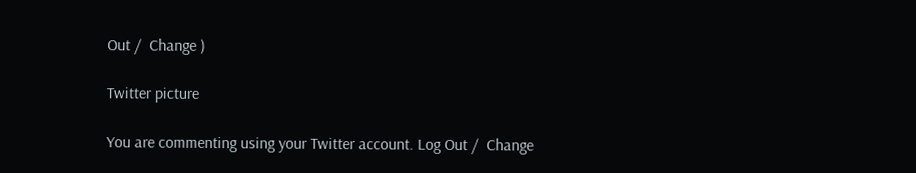Out /  Change )

Twitter picture

You are commenting using your Twitter account. Log Out /  Change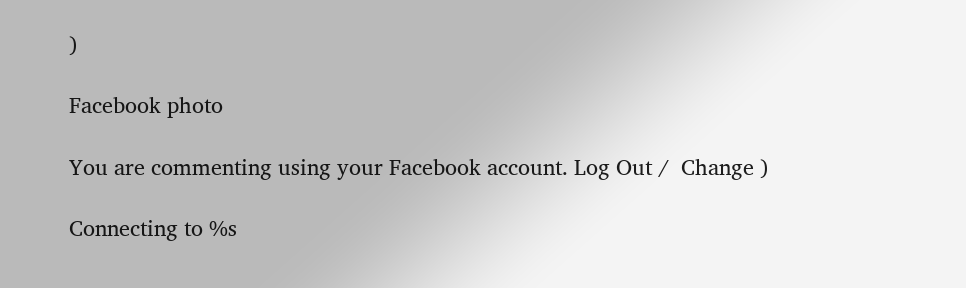)

Facebook photo

You are commenting using your Facebook account. Log Out /  Change )

Connecting to %s